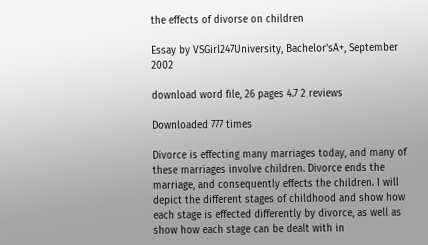the effects of divorse on children

Essay by VSGirl247University, Bachelor'sA+, September 2002

download word file, 26 pages 4.7 2 reviews

Downloaded 777 times

Divorce is effecting many marriages today, and many of these marriages involve children. Divorce ends the marriage, and consequently effects the children. I will depict the different stages of childhood and show how each stage is effected differently by divorce, as well as show how each stage can be dealt with in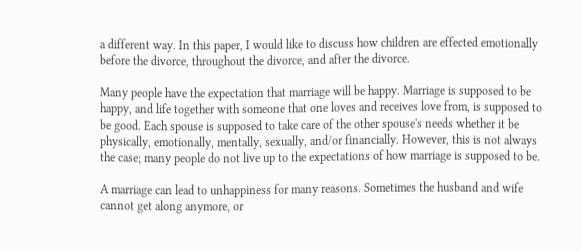a different way. In this paper, I would like to discuss how children are effected emotionally before the divorce, throughout the divorce, and after the divorce.

Many people have the expectation that marriage will be happy. Marriage is supposed to be happy, and life together with someone that one loves and receives love from, is supposed to be good. Each spouse is supposed to take care of the other spouse's needs whether it be physically, emotionally, mentally, sexually, and/or financially. However, this is not always the case; many people do not live up to the expectations of how marriage is supposed to be.

A marriage can lead to unhappiness for many reasons. Sometimes the husband and wife cannot get along anymore, or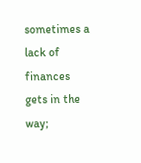sometimes a lack of finances gets in the way;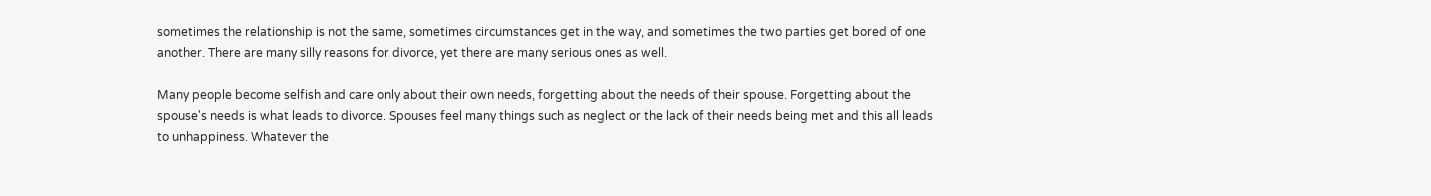sometimes the relationship is not the same, sometimes circumstances get in the way, and sometimes the two parties get bored of one another. There are many silly reasons for divorce, yet there are many serious ones as well.

Many people become selfish and care only about their own needs, forgetting about the needs of their spouse. Forgetting about the spouse's needs is what leads to divorce. Spouses feel many things such as neglect or the lack of their needs being met and this all leads to unhappiness. Whatever the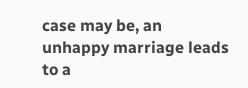case may be, an unhappy marriage leads to a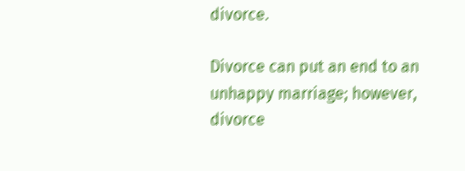divorce.

Divorce can put an end to an unhappy marriage; however, divorce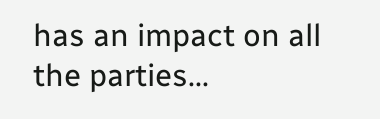has an impact on all the parties...